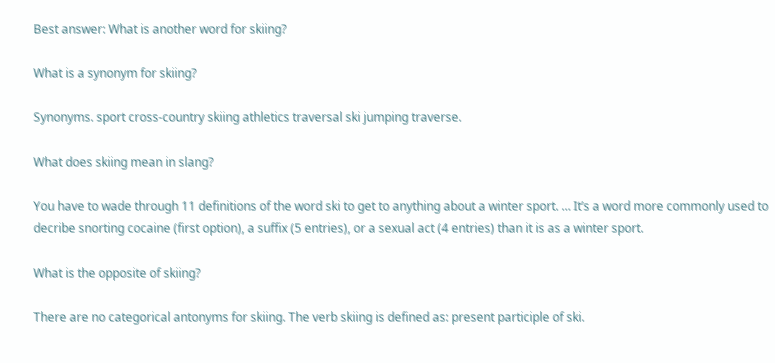Best answer: What is another word for skiing?

What is a synonym for skiing?

Synonyms. sport cross-country skiing athletics traversal ski jumping traverse.

What does skiing mean in slang?

You have to wade through 11 definitions of the word ski to get to anything about a winter sport. … It’s a word more commonly used to decribe snorting cocaine (first option), a suffix (5 entries), or a sexual act (4 entries) than it is as a winter sport.

What is the opposite of skiing?

There are no categorical antonyms for skiing. The verb skiing is defined as: present participle of ski.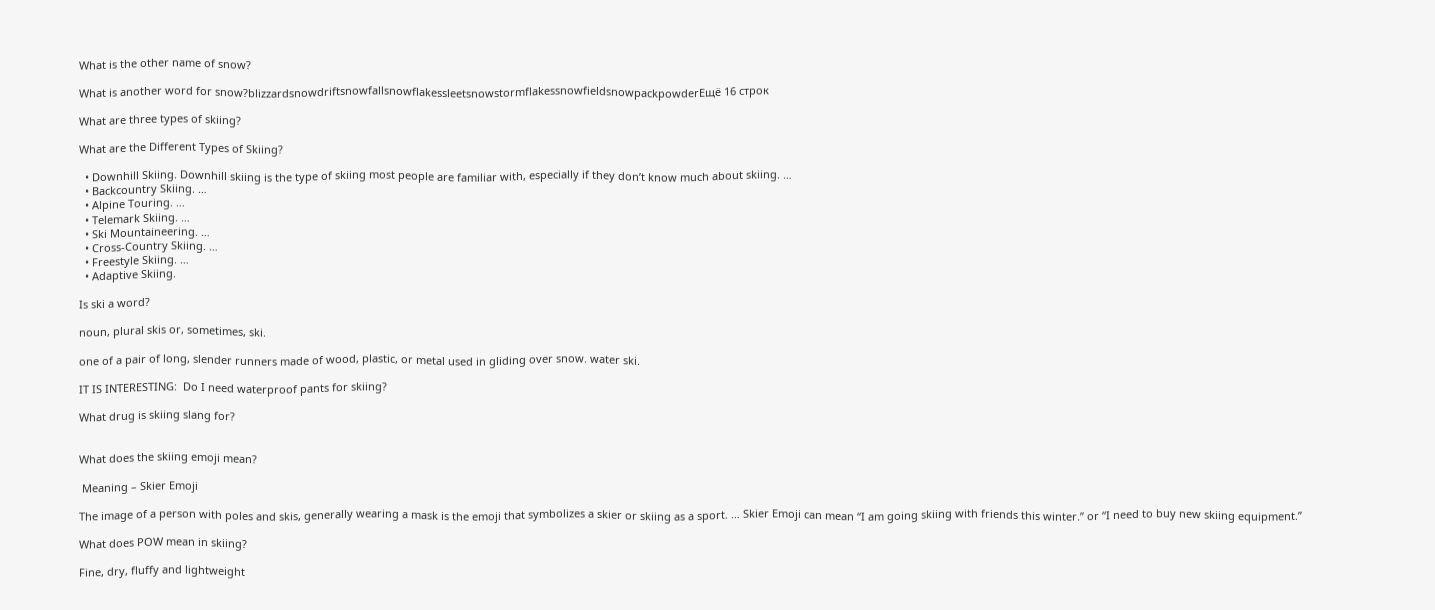What is the other name of snow?

What is another word for snow?blizzardsnowdriftsnowfallsnowflakessleetsnowstormflakessnowfieldsnowpackpowderЕщё 16 строк

What are three types of skiing?

What are the Different Types of Skiing?

  • Downhill Skiing. Downhill skiing is the type of skiing most people are familiar with, especially if they don’t know much about skiing. …
  • Backcountry Skiing. …
  • Alpine Touring. …
  • Telemark Skiing. …
  • Ski Mountaineering. …
  • Cross-Country Skiing. …
  • Freestyle Skiing. …
  • Adaptive Skiing.

Is ski a word?

noun, plural skis or, sometimes, ski.

one of a pair of long, slender runners made of wood, plastic, or metal used in gliding over snow. water ski.

IT IS INTERESTING:  Do I need waterproof pants for skiing?

What drug is skiing slang for?


What does the skiing emoji mean?

 Meaning – Skier Emoji

The image of a person with poles and skis, generally wearing a mask is the emoji that symbolizes a skier or skiing as a sport. … Skier Emoji can mean “I am going skiing with friends this winter.” or “I need to buy new skiing equipment.”

What does POW mean in skiing?

Fine, dry, fluffy and lightweight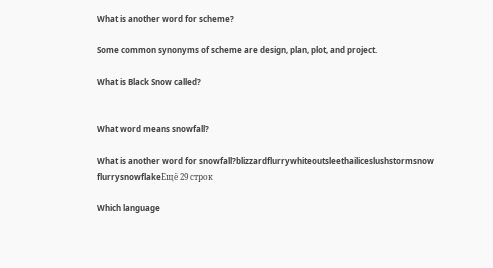What is another word for scheme?

Some common synonyms of scheme are design, plan, plot, and project.

What is Black Snow called?


What word means snowfall?

What is another word for snowfall?blizzardflurrywhiteoutsleethailiceslushstormsnow flurrysnowflakeЕщё 29 строк

Which language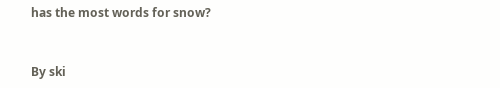has the most words for snow?


By ski